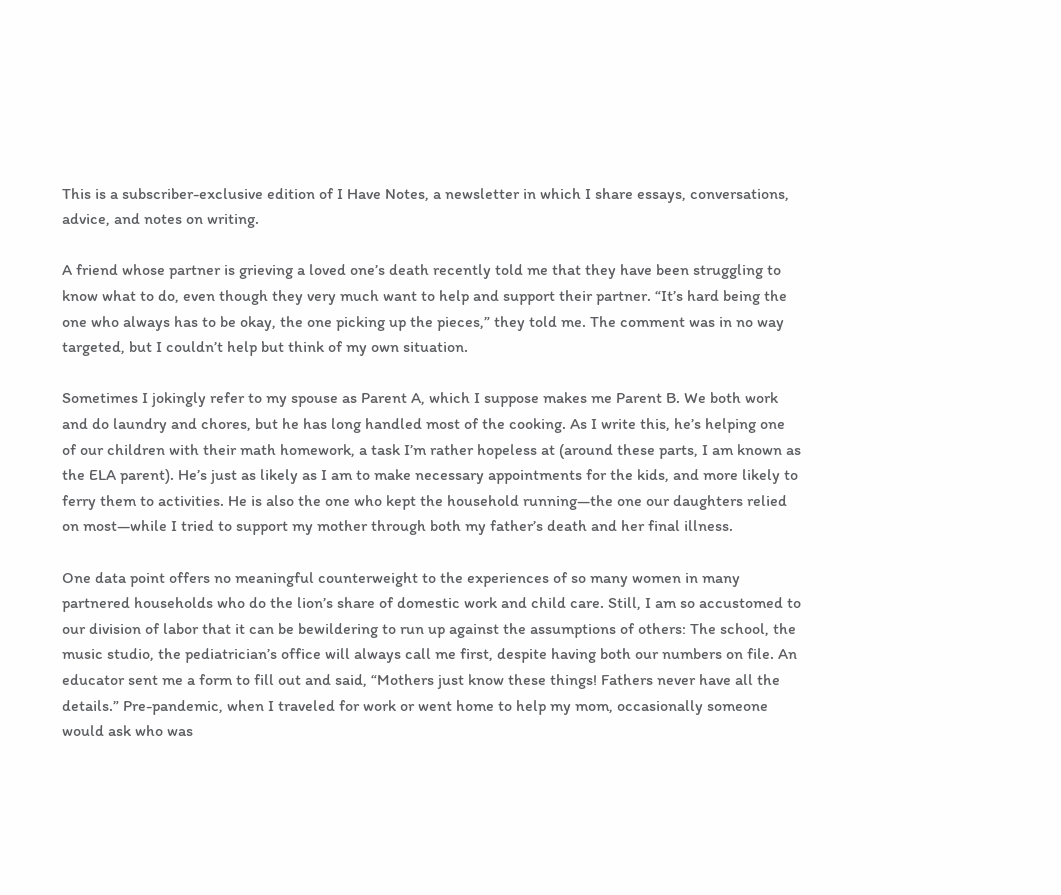This is a subscriber-exclusive edition of I Have Notes, a newsletter in which I share essays, conversations, advice, and notes on writing.

A friend whose partner is grieving a loved one’s death recently told me that they have been struggling to know what to do, even though they very much want to help and support their partner. “It’s hard being the one who always has to be okay, the one picking up the pieces,” they told me. The comment was in no way targeted, but I couldn’t help but think of my own situation.

Sometimes I jokingly refer to my spouse as Parent A, which I suppose makes me Parent B. We both work and do laundry and chores, but he has long handled most of the cooking. As I write this, he’s helping one of our children with their math homework, a task I’m rather hopeless at (around these parts, I am known as the ELA parent). He’s just as likely as I am to make necessary appointments for the kids, and more likely to ferry them to activities. He is also the one who kept the household running—the one our daughters relied on most—while I tried to support my mother through both my father’s death and her final illness.

One data point offers no meaningful counterweight to the experiences of so many women in many partnered households who do the lion’s share of domestic work and child care. Still, I am so accustomed to our division of labor that it can be bewildering to run up against the assumptions of others: The school, the music studio, the pediatrician’s office will always call me first, despite having both our numbers on file. An educator sent me a form to fill out and said, “Mothers just know these things! Fathers never have all the details.” Pre-pandemic, when I traveled for work or went home to help my mom, occasionally someone would ask who was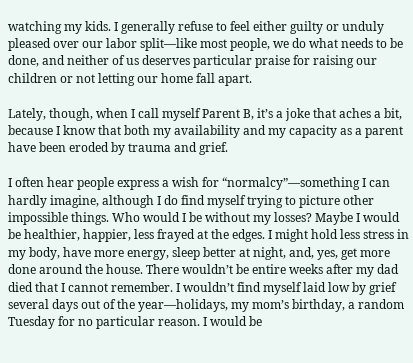watching my kids. I generally refuse to feel either guilty or unduly pleased over our labor split—like most people, we do what needs to be done, and neither of us deserves particular praise for raising our children or not letting our home fall apart.

Lately, though, when I call myself Parent B, it’s a joke that aches a bit, because I know that both my availability and my capacity as a parent have been eroded by trauma and grief.

I often hear people express a wish for “normalcy”—something I can hardly imagine, although I do find myself trying to picture other impossible things. Who would I be without my losses? Maybe I would be healthier, happier, less frayed at the edges. I might hold less stress in my body, have more energy, sleep better at night, and, yes, get more done around the house. There wouldn’t be entire weeks after my dad died that I cannot remember. I wouldn’t find myself laid low by grief several days out of the year—holidays, my mom’s birthday, a random Tuesday for no particular reason. I would be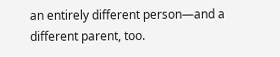an entirely different person—and a different parent, too.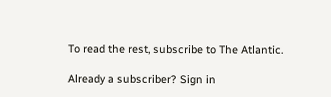To read the rest, subscribe to The Atlantic.

Already a subscriber? Sign in